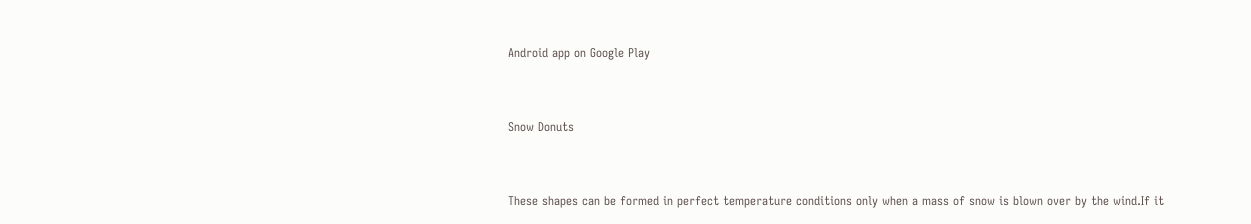Android app on Google Play


Snow Donuts


These shapes can be formed in perfect temperature conditions only when a mass of snow is blown over by the wind.If it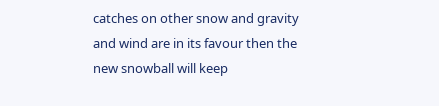catches on other snow and gravity and wind are in its favour then the new snowball will keep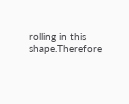rolling in this shape.Therefore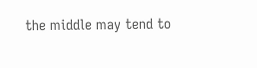the middle may tend to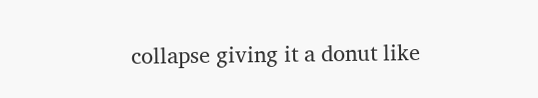collapse giving it a donut like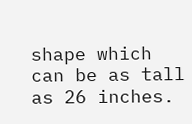shape which can be as tall as 26 inches.